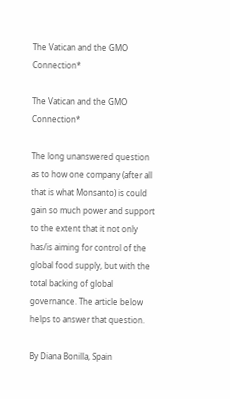The Vatican and the GMO Connection*

The Vatican and the GMO Connection*

The long unanswered question as to how one company (after all that is what Monsanto) is could gain so much power and support to the extent that it not only has/is aiming for control of the global food supply, but with the total backing of global governance. The article below helps to answer that question.

By Diana Bonilla, Spain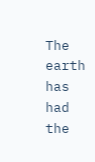The earth has had the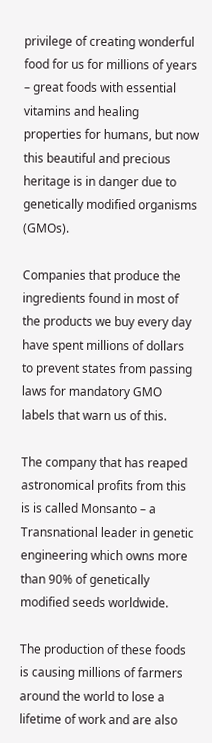privilege of creating wonderful food for us for millions of years – great foods with essential vitamins and healing properties for humans, but now this beautiful and precious heritage is in danger due to genetically modified organisms (GMOs).

Companies that produce the ingredients found in most of the products we buy every day have spent millions of dollars to prevent states from passing laws for mandatory GMO labels that warn us of this.

The company that has reaped astronomical profits from this is is called Monsanto – a Transnational leader in genetic engineering which owns more than 90% of genetically modified seeds worldwide.

The production of these foods is causing millions of farmers around the world to lose a lifetime of work and are also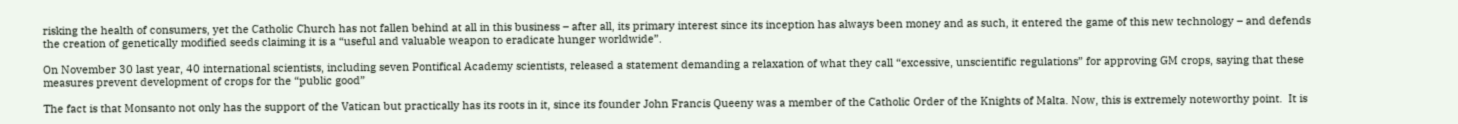risking the health of consumers, yet the Catholic Church has not fallen behind at all in this business – after all, its primary interest since its inception has always been money and as such, it entered the game of this new technology – and defends the creation of genetically modified seeds claiming it is a “useful and valuable weapon to eradicate hunger worldwide”.

On November 30 last year, 40 international scientists, including seven Pontifical Academy scientists, released a statement demanding a relaxation of what they call “excessive, unscientific regulations” for approving GM crops, saying that these measures prevent development of crops for the “public good”

The fact is that Monsanto not only has the support of the Vatican but practically has its roots in it, since its founder John Francis Queeny was a member of the Catholic Order of the Knights of Malta. Now, this is extremely noteworthy point.  It is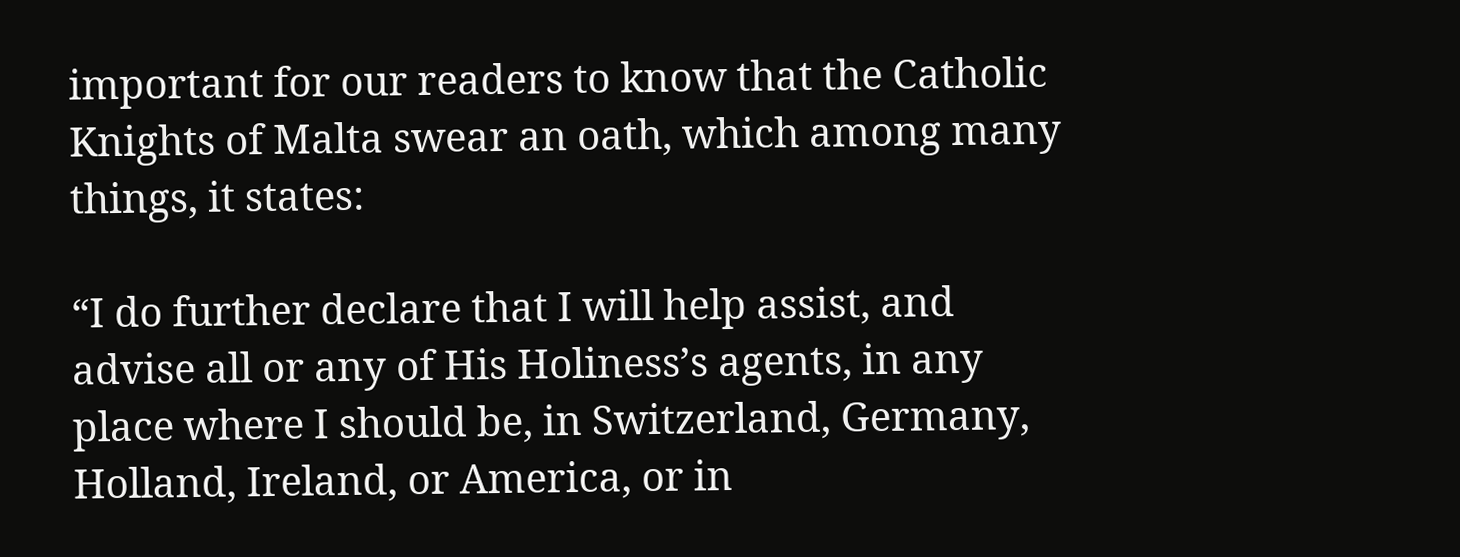important for our readers to know that the Catholic Knights of Malta swear an oath, which among many things, it states:

“I do further declare that I will help assist, and advise all or any of His Holiness’s agents, in any place where I should be, in Switzerland, Germany, Holland, Ireland, or America, or in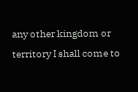any other kingdom or territory I shall come to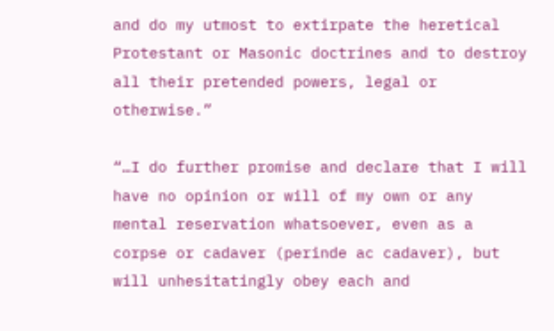and do my utmost to extirpate the heretical Protestant or Masonic doctrines and to destroy all their pretended powers, legal or otherwise.”

“…I do further promise and declare that I will have no opinion or will of my own or any mental reservation whatsoever, even as a corpse or cadaver (perinde ac cadaver), but will unhesitatingly obey each and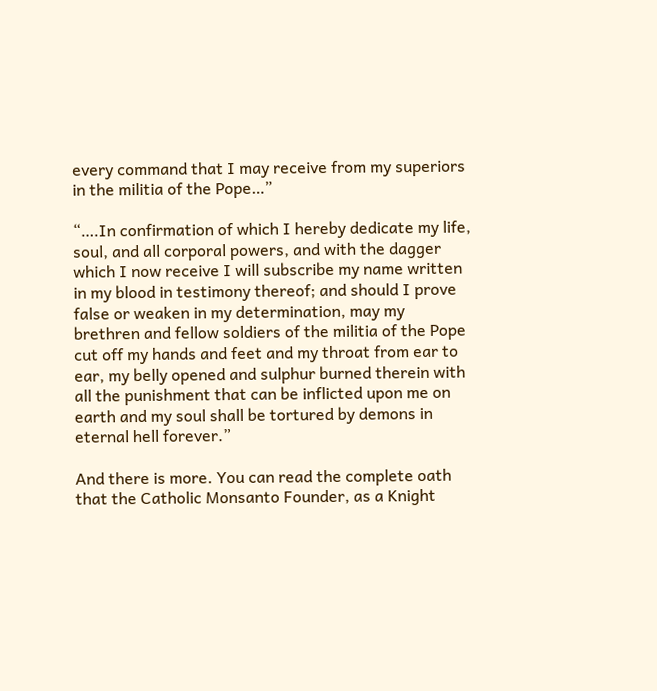every command that I may receive from my superiors in the militia of the Pope…”

“….In confirmation of which I hereby dedicate my life, soul, and all corporal powers, and with the dagger which I now receive I will subscribe my name written in my blood in testimony thereof; and should I prove false or weaken in my determination, may my brethren and fellow soldiers of the militia of the Pope cut off my hands and feet and my throat from ear to ear, my belly opened and sulphur burned therein with all the punishment that can be inflicted upon me on earth and my soul shall be tortured by demons in eternal hell forever.”

And there is more. You can read the complete oath that the Catholic Monsanto Founder, as a Knight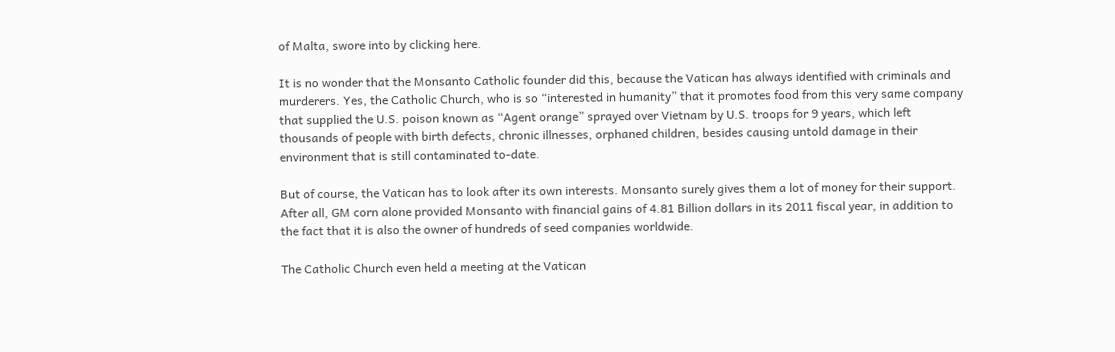of Malta, swore into by clicking here.

It is no wonder that the Monsanto Catholic founder did this, because the Vatican has always identified with criminals and murderers. Yes, the Catholic Church, who is so “interested in humanity” that it promotes food from this very same company that supplied the U.S. poison known as “Agent orange” sprayed over Vietnam by U.S. troops for 9 years, which left thousands of people with birth defects, chronic illnesses, orphaned children, besides causing untold damage in their environment that is still contaminated to-date.

But of course, the Vatican has to look after its own interests. Monsanto surely gives them a lot of money for their support. After all, GM corn alone provided Monsanto with financial gains of 4.81 Billion dollars in its 2011 fiscal year, in addition to the fact that it is also the owner of hundreds of seed companies worldwide.

The Catholic Church even held a meeting at the Vatican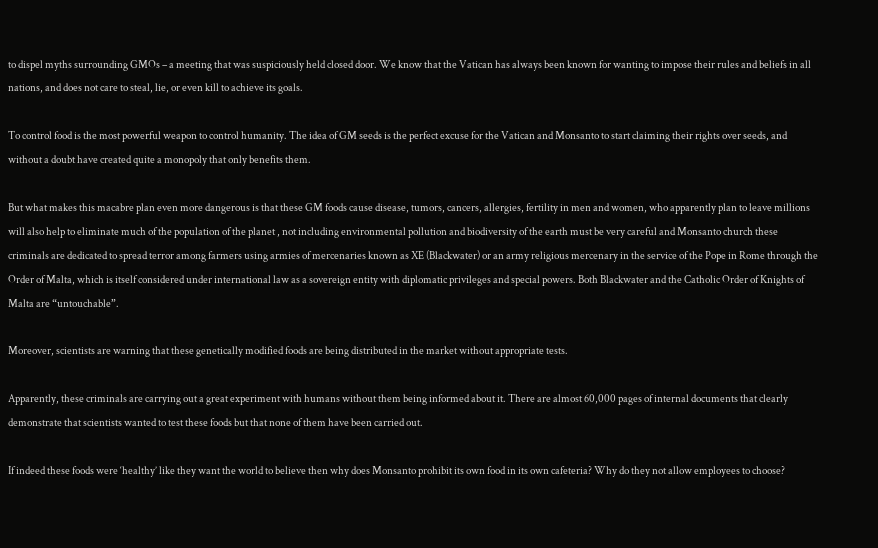to dispel myths surrounding GMOs – a meeting that was suspiciously held closed door. We know that the Vatican has always been known for wanting to impose their rules and beliefs in all nations, and does not care to steal, lie, or even kill to achieve its goals.

To control food is the most powerful weapon to control humanity. The idea of GM seeds is the perfect excuse for the Vatican and Monsanto to start claiming their rights over seeds, and without a doubt have created quite a monopoly that only benefits them.

But what makes this macabre plan even more dangerous is that these GM foods cause disease, tumors, cancers, allergies, fertility in men and women, who apparently plan to leave millions will also help to eliminate much of the population of the planet , not including environmental pollution and biodiversity of the earth must be very careful and Monsanto church these criminals are dedicated to spread terror among farmers using armies of mercenaries known as XE (Blackwater) or an army religious mercenary in the service of the Pope in Rome through the Order of Malta, which is itself considered under international law as a sovereign entity with diplomatic privileges and special powers. Both Blackwater and the Catholic Order of Knights of Malta are “untouchable”.

Moreover, scientists are warning that these genetically modified foods are being distributed in the market without appropriate tests.

Apparently, these criminals are carrying out a great experiment with humans without them being informed about it. There are almost 60,000 pages of internal documents that clearly demonstrate that scientists wanted to test these foods but that none of them have been carried out.

If indeed these foods were ‘healthy’ like they want the world to believe then why does Monsanto prohibit its own food in its own cafeteria? Why do they not allow employees to choose?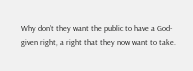Why don’t they want the public to have a God-given right, a right that they now want to take.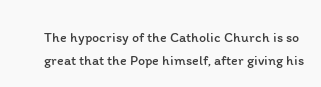The hypocrisy of the Catholic Church is so great that the Pope himself, after giving his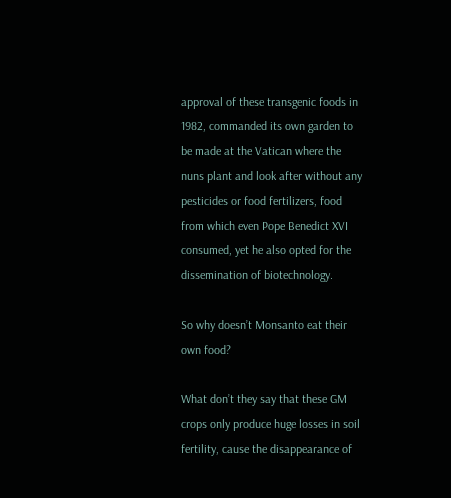approval of these transgenic foods in 1982, commanded its own garden to be made at the Vatican where the nuns plant and look after without any pesticides or food fertilizers, food from which even Pope Benedict XVI consumed, yet he also opted for the dissemination of biotechnology.

So why doesn’t Monsanto eat their own food?

What don’t they say that these GM crops only produce huge losses in soil fertility, cause the disappearance of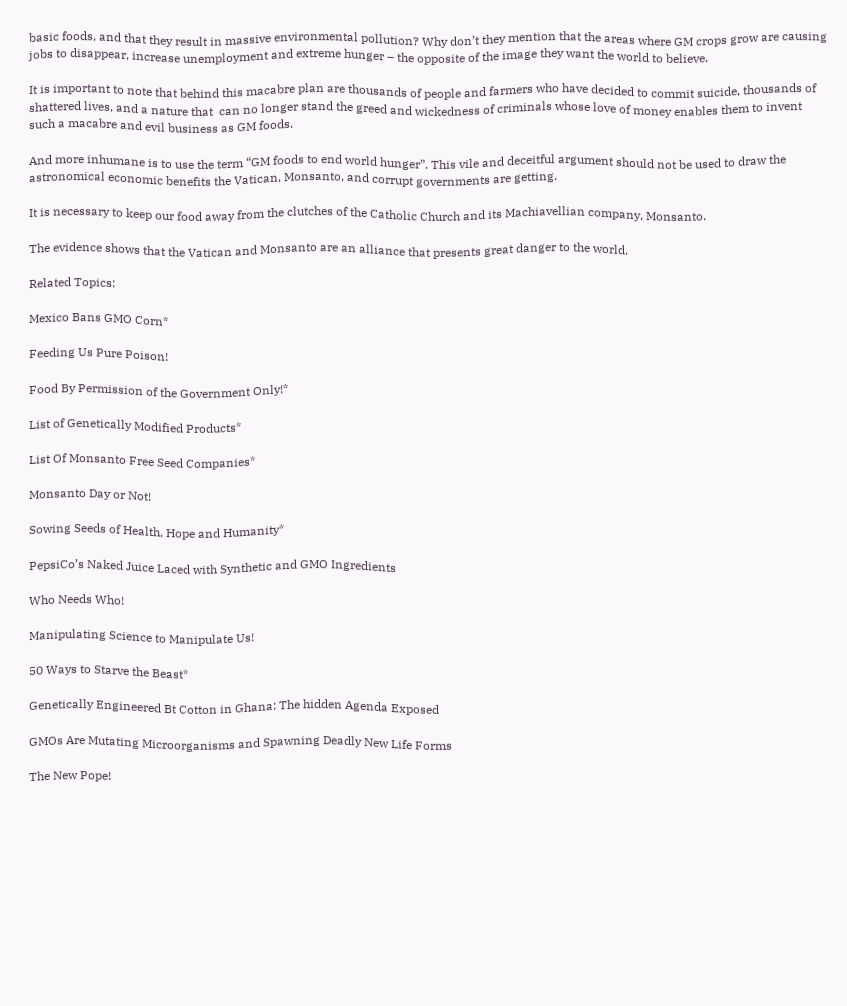basic foods, and that they result in massive environmental pollution? Why don’t they mention that the areas where GM crops grow are causing jobs to disappear, increase unemployment and extreme hunger – the opposite of the image they want the world to believe.

It is important to note that behind this macabre plan are thousands of people and farmers who have decided to commit suicide, thousands of shattered lives, and a nature that  can no longer stand the greed and wickedness of criminals whose love of money enables them to invent such a macabre and evil business as GM foods.

And more inhumane is to use the term “GM foods to end world hunger”. This vile and deceitful argument should not be used to draw the astronomical economic benefits the Vatican, Monsanto, and corrupt governments are getting.

It is necessary to keep our food away from the clutches of the Catholic Church and its Machiavellian company, Monsanto.

The evidence shows that the Vatican and Monsanto are an alliance that presents great danger to the world.

Related Topics:

Mexico Bans GMO Corn*

Feeding Us Pure Poison!

Food By Permission of the Government Only!*

List of Genetically Modified Products*

List Of Monsanto Free Seed Companies*

Monsanto Day or Not!

Sowing Seeds of Health, Hope and Humanity*

PepsiCo’s Naked Juice Laced with Synthetic and GMO Ingredients

Who Needs Who!

Manipulating Science to Manipulate Us!

50 Ways to Starve the Beast*

Genetically Engineered Bt Cotton in Ghana: The hidden Agenda Exposed

GMOs Are Mutating Microorganisms and Spawning Deadly New Life Forms

The New Pope!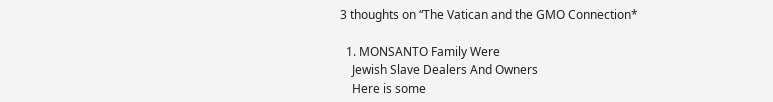3 thoughts on “The Vatican and the GMO Connection*

  1. MONSANTO Family Were
    Jewish Slave Dealers And Owners
    Here is some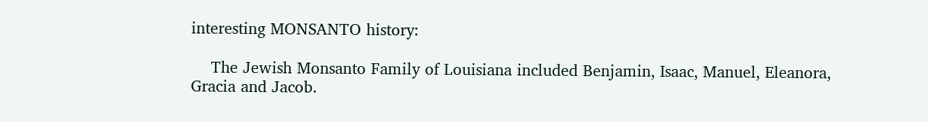interesting MONSANTO history:

    The Jewish Monsanto Family of Louisiana included Benjamin, Isaac, Manuel, Eleanora, Gracia and Jacob.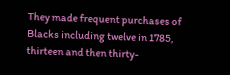They made frequent purchases of Blacks including twelve in 1785, thirteen and then thirty-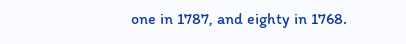one in 1787, and eighty in 1768.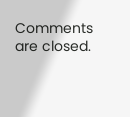Comments are closed.